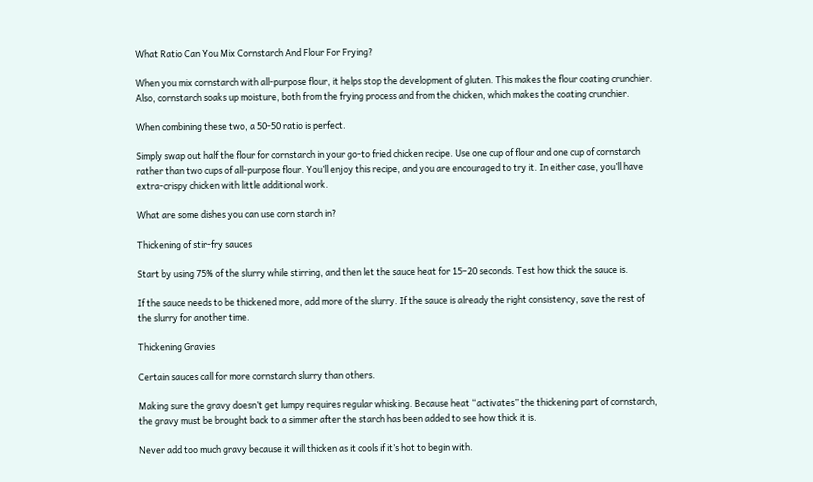What Ratio Can You Mix Cornstarch And Flour For Frying?

When you mix cornstarch with all-purpose flour, it helps stop the development of gluten. This makes the flour coating crunchier. Also, cornstarch soaks up moisture, both from the frying process and from the chicken, which makes the coating crunchier.

When combining these two, a 50-50 ratio is perfect.

Simply swap out half the flour for cornstarch in your go-to fried chicken recipe. Use one cup of flour and one cup of cornstarch rather than two cups of all-purpose flour. You’ll enjoy this recipe, and you are encouraged to try it. In either case, you’ll have extra-crispy chicken with little additional work.

What are some dishes you can use corn starch in?

Thickening of stir-fry sauces

Start by using 75% of the slurry while stirring, and then let the sauce heat for 15–20 seconds. Test how thick the sauce is.

If the sauce needs to be thickened more, add more of the slurry. If the sauce is already the right consistency, save the rest of the slurry for another time.

Thickening Gravies

Certain sauces call for more cornstarch slurry than others.

Making sure the gravy doesn’t get lumpy requires regular whisking. Because heat “activates” the thickening part of cornstarch, the gravy must be brought back to a simmer after the starch has been added to see how thick it is.

Never add too much gravy because it will thicken as it cools if it’s hot to begin with.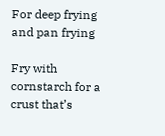For deep frying and pan frying

Fry with cornstarch for a crust that’s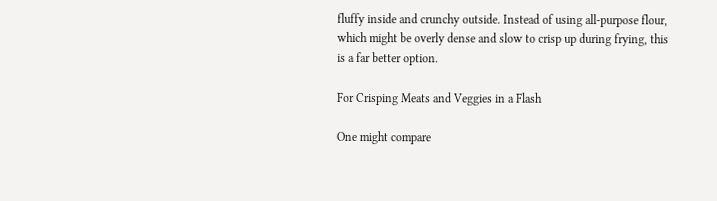fluffy inside and crunchy outside. Instead of using all-purpose flour, which might be overly dense and slow to crisp up during frying, this is a far better option.

For Crisping Meats and Veggies in a Flash

One might compare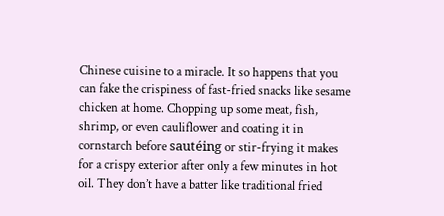Chinese cuisine to a miracle. It so happens that you can fake the crispiness of fast-fried snacks like sesame chicken at home. Chopping up some meat, fish, shrimp, or even cauliflower and coating it in cornstarch before sautéing or stir-frying it makes for a crispy exterior after only a few minutes in hot oil. They don’t have a batter like traditional fried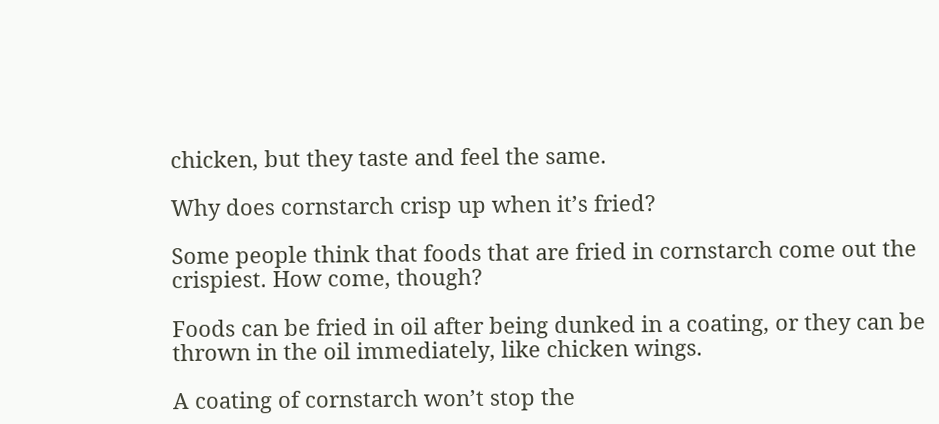chicken, but they taste and feel the same.

Why does cornstarch crisp up when it’s fried?

Some people think that foods that are fried in cornstarch come out the crispiest. How come, though?

Foods can be fried in oil after being dunked in a coating, or they can be thrown in the oil immediately, like chicken wings.

A coating of cornstarch won’t stop the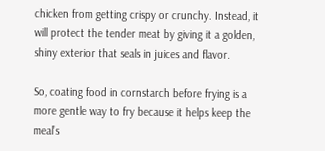chicken from getting crispy or crunchy. Instead, it will protect the tender meat by giving it a golden, shiny exterior that seals in juices and flavor.

So, coating food in cornstarch before frying is a more gentle way to fry because it helps keep the meal’s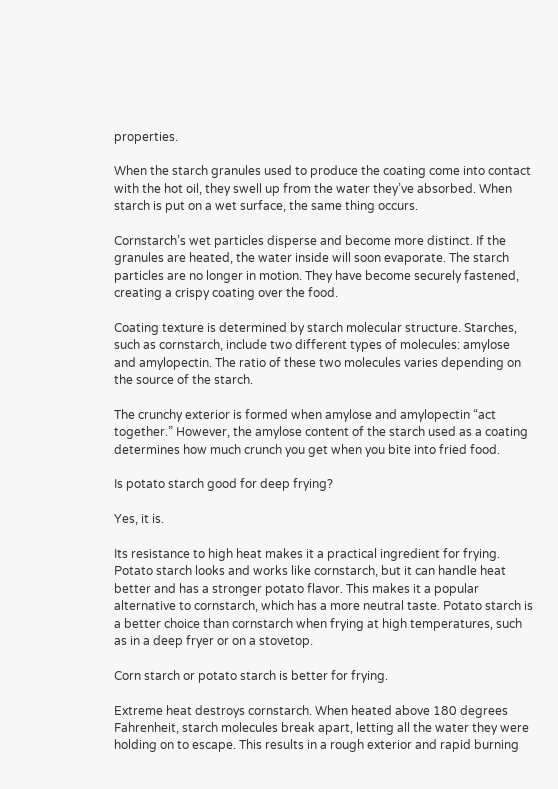properties.

When the starch granules used to produce the coating come into contact with the hot oil, they swell up from the water they’ve absorbed. When starch is put on a wet surface, the same thing occurs.

Cornstarch’s wet particles disperse and become more distinct. If the granules are heated, the water inside will soon evaporate. The starch particles are no longer in motion. They have become securely fastened, creating a crispy coating over the food.

Coating texture is determined by starch molecular structure. Starches, such as cornstarch, include two different types of molecules: amylose and amylopectin. The ratio of these two molecules varies depending on the source of the starch.

The crunchy exterior is formed when amylose and amylopectin “act together.” However, the amylose content of the starch used as a coating determines how much crunch you get when you bite into fried food.

Is potato starch good for deep frying?

Yes, it is.

Its resistance to high heat makes it a practical ingredient for frying. Potato starch looks and works like cornstarch, but it can handle heat better and has a stronger potato flavor. This makes it a popular alternative to cornstarch, which has a more neutral taste. Potato starch is a better choice than cornstarch when frying at high temperatures, such as in a deep fryer or on a stovetop.

Corn starch or potato starch is better for frying.

Extreme heat destroys cornstarch. When heated above 180 degrees Fahrenheit, starch molecules break apart, letting all the water they were holding on to escape. This results in a rough exterior and rapid burning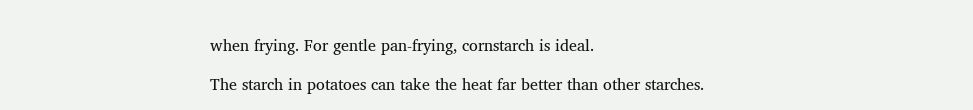when frying. For gentle pan-frying, cornstarch is ideal.

The starch in potatoes can take the heat far better than other starches.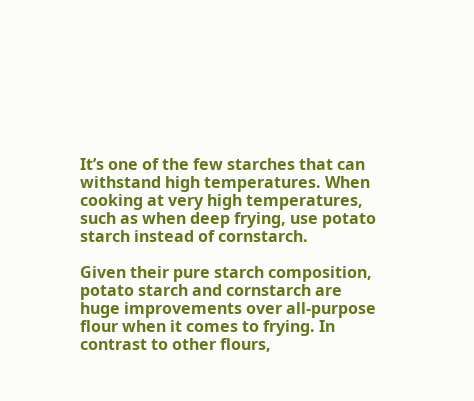It’s one of the few starches that can withstand high temperatures. When cooking at very high temperatures, such as when deep frying, use potato starch instead of cornstarch.

Given their pure starch composition, potato starch and cornstarch are huge improvements over all-purpose flour when it comes to frying. In contrast to other flours,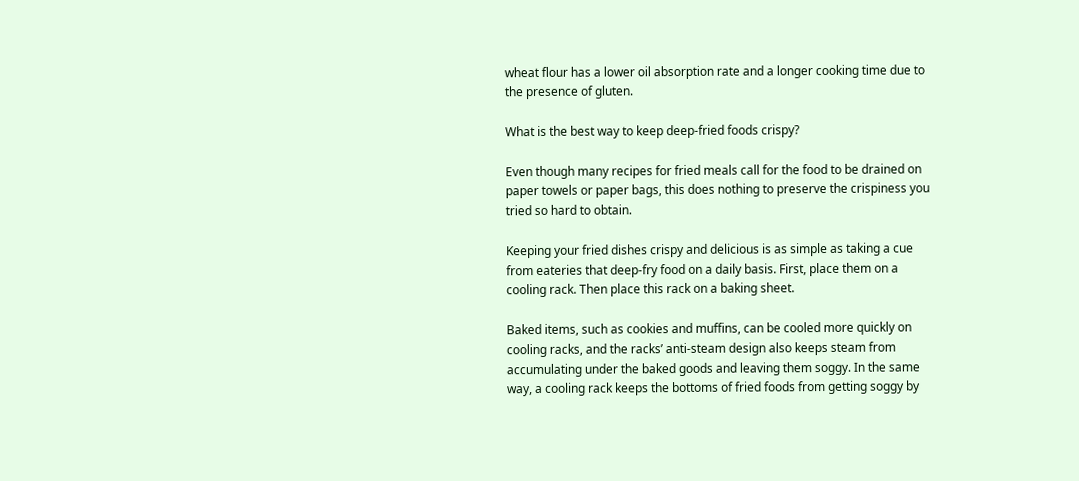wheat flour has a lower oil absorption rate and a longer cooking time due to the presence of gluten.

What is the best way to keep deep-fried foods crispy?

Even though many recipes for fried meals call for the food to be drained on paper towels or paper bags, this does nothing to preserve the crispiness you tried so hard to obtain.

Keeping your fried dishes crispy and delicious is as simple as taking a cue from eateries that deep-fry food on a daily basis. First, place them on a cooling rack. Then place this rack on a baking sheet.

Baked items, such as cookies and muffins, can be cooled more quickly on cooling racks, and the racks’ anti-steam design also keeps steam from accumulating under the baked goods and leaving them soggy. In the same way, a cooling rack keeps the bottoms of fried foods from getting soggy by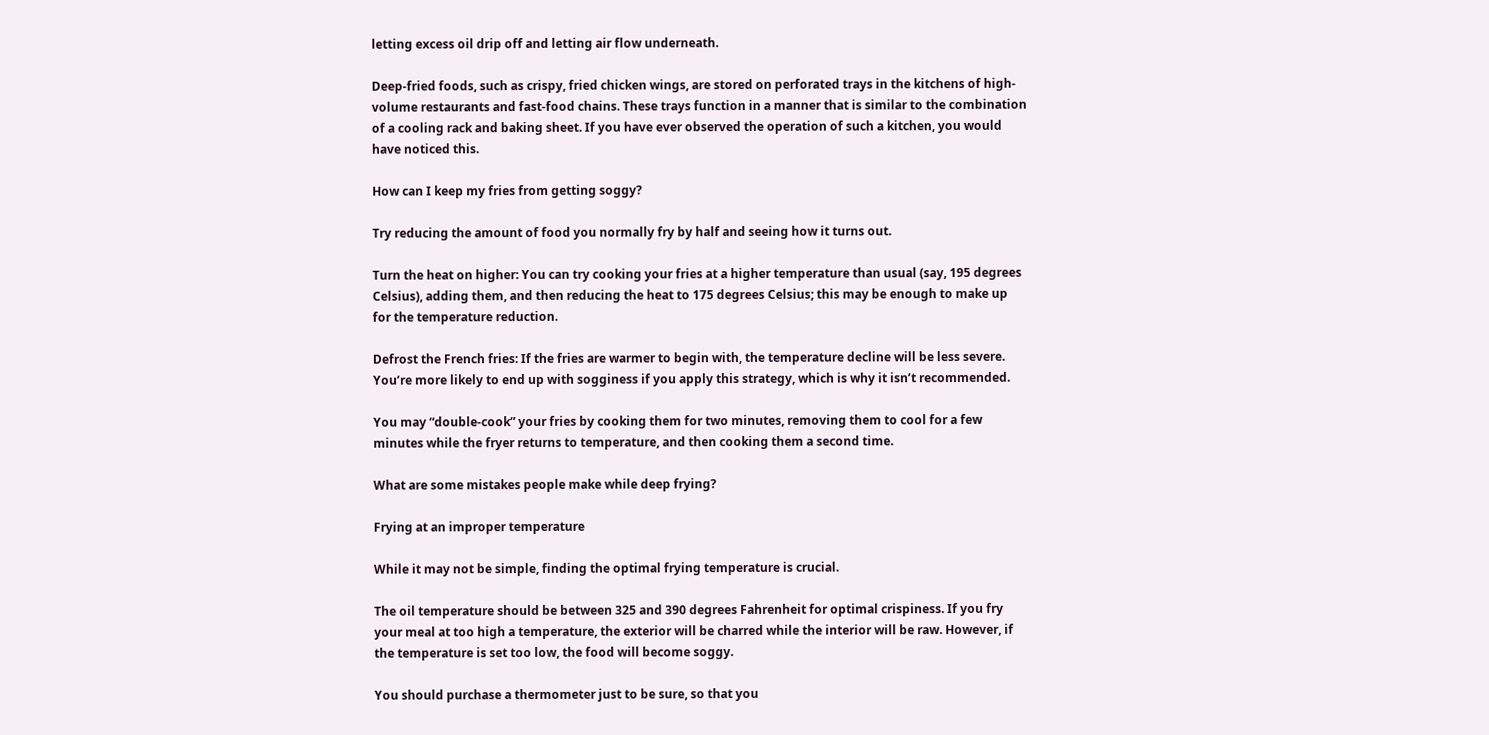letting excess oil drip off and letting air flow underneath.

Deep-fried foods, such as crispy, fried chicken wings, are stored on perforated trays in the kitchens of high-volume restaurants and fast-food chains. These trays function in a manner that is similar to the combination of a cooling rack and baking sheet. If you have ever observed the operation of such a kitchen, you would have noticed this.

How can I keep my fries from getting soggy?

Try reducing the amount of food you normally fry by half and seeing how it turns out.

Turn the heat on higher: You can try cooking your fries at a higher temperature than usual (say, 195 degrees Celsius), adding them, and then reducing the heat to 175 degrees Celsius; this may be enough to make up for the temperature reduction.

Defrost the French fries: If the fries are warmer to begin with, the temperature decline will be less severe. You’re more likely to end up with sogginess if you apply this strategy, which is why it isn’t recommended.

You may “double-cook” your fries by cooking them for two minutes, removing them to cool for a few minutes while the fryer returns to temperature, and then cooking them a second time.

What are some mistakes people make while deep frying?

Frying at an improper temperature

While it may not be simple, finding the optimal frying temperature is crucial.

The oil temperature should be between 325 and 390 degrees Fahrenheit for optimal crispiness. If you fry your meal at too high a temperature, the exterior will be charred while the interior will be raw. However, if the temperature is set too low, the food will become soggy.

You should purchase a thermometer just to be sure, so that you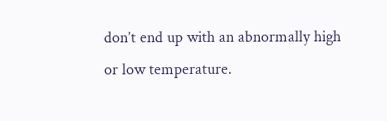don’t end up with an abnormally high or low temperature.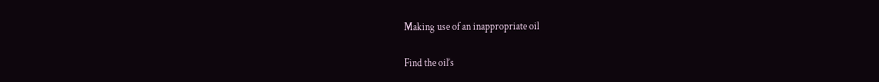Making use of an inappropriate oil

Find the oil’s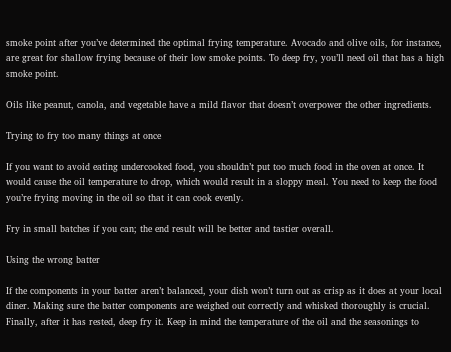smoke point after you’ve determined the optimal frying temperature. Avocado and olive oils, for instance, are great for shallow frying because of their low smoke points. To deep fry, you’ll need oil that has a high smoke point.

Oils like peanut, canola, and vegetable have a mild flavor that doesn’t overpower the other ingredients.

Trying to fry too many things at once

If you want to avoid eating undercooked food, you shouldn’t put too much food in the oven at once. It would cause the oil temperature to drop, which would result in a sloppy meal. You need to keep the food you’re frying moving in the oil so that it can cook evenly.

Fry in small batches if you can; the end result will be better and tastier overall.

Using the wrong batter

If the components in your batter aren’t balanced, your dish won’t turn out as crisp as it does at your local diner. Making sure the batter components are weighed out correctly and whisked thoroughly is crucial. Finally, after it has rested, deep fry it. Keep in mind the temperature of the oil and the seasonings to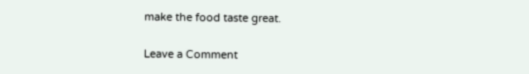make the food taste great.

Leave a Comment